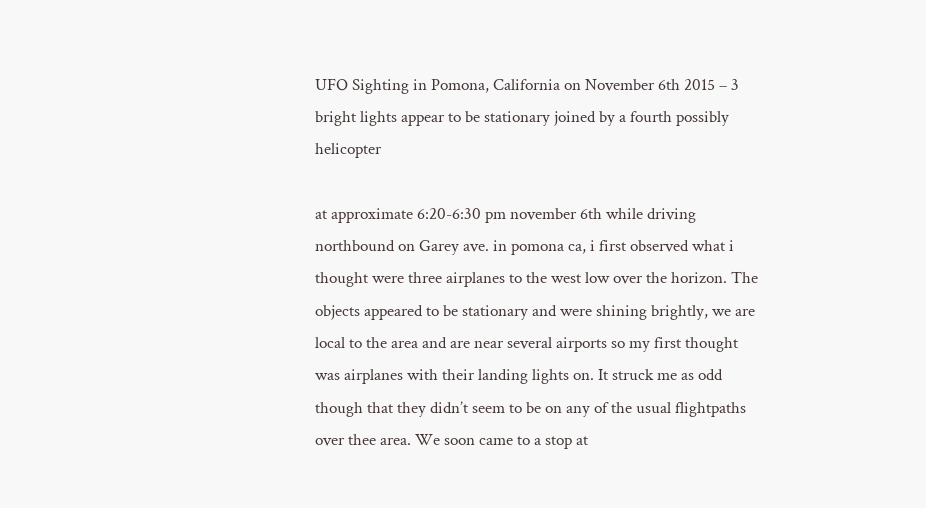UFO Sighting in Pomona, California on November 6th 2015 – 3 bright lights appear to be stationary joined by a fourth possibly helicopter

at approximate 6:20-6:30 pm november 6th while driving northbound on Garey ave. in pomona ca, i first observed what i thought were three airplanes to the west low over the horizon. The objects appeared to be stationary and were shining brightly, we are local to the area and are near several airports so my first thought was airplanes with their landing lights on. It struck me as odd though that they didn’t seem to be on any of the usual flightpaths over thee area. We soon came to a stop at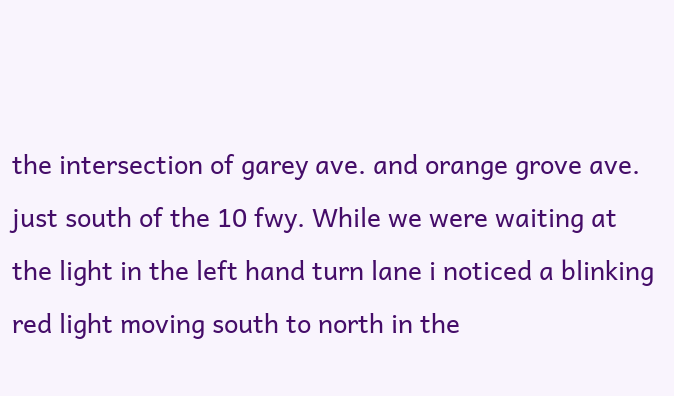the intersection of garey ave. and orange grove ave. just south of the 10 fwy. While we were waiting at the light in the left hand turn lane i noticed a blinking red light moving south to north in the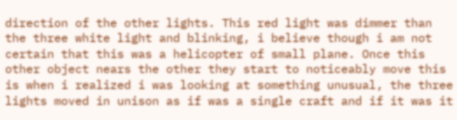direction of the other lights. This red light was dimmer than the three white light and blinking, i believe though i am not certain that this was a helicopter of small plane. Once this other object nears the other they start to noticeably move this is when i realized i was looking at something unusual, the three lights moved in unison as if was a single craft and if it was it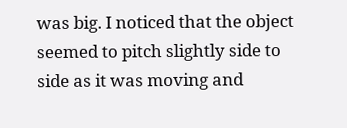was big. I noticed that the object seemed to pitch slightly side to side as it was moving and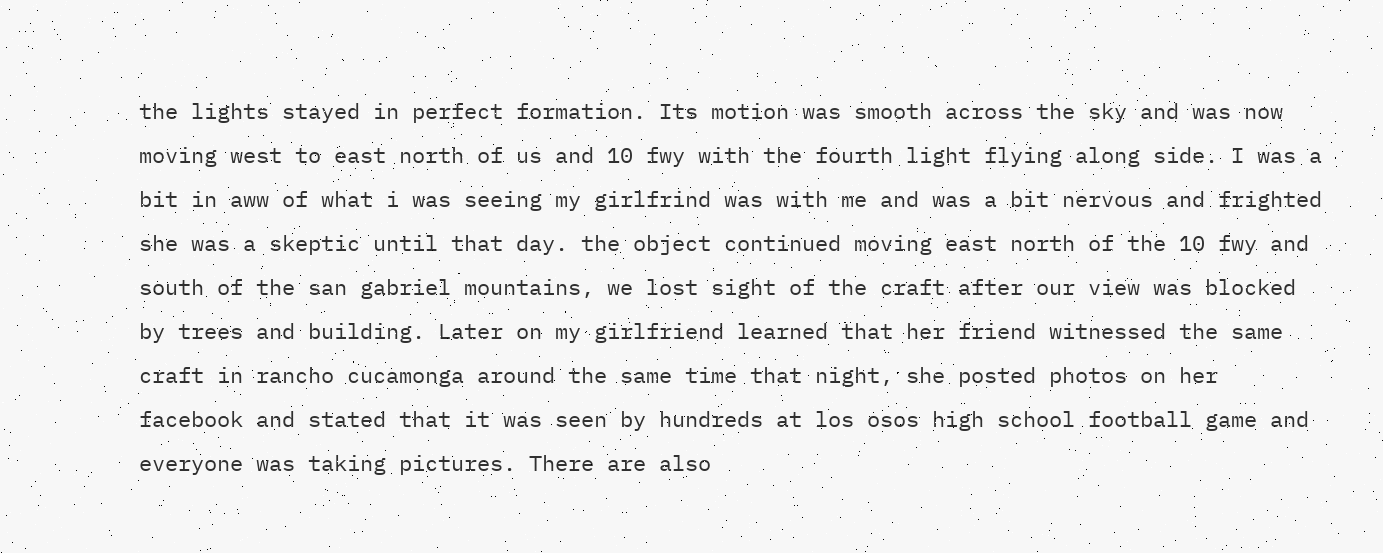the lights stayed in perfect formation. Its motion was smooth across the sky and was now moving west to east north of us and 10 fwy with the fourth light flying along side. I was a bit in aww of what i was seeing my girlfrind was with me and was a bit nervous and frighted she was a skeptic until that day. the object continued moving east north of the 10 fwy and south of the san gabriel mountains, we lost sight of the craft after our view was blocked by trees and building. Later on my girlfriend learned that her friend witnessed the same craft in rancho cucamonga around the same time that night, she posted photos on her facebook and stated that it was seen by hundreds at los osos high school football game and everyone was taking pictures. There are also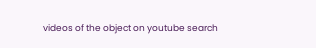videos of the object on youtube search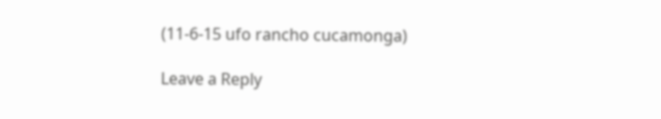(11-6-15 ufo rancho cucamonga)

Leave a Reply